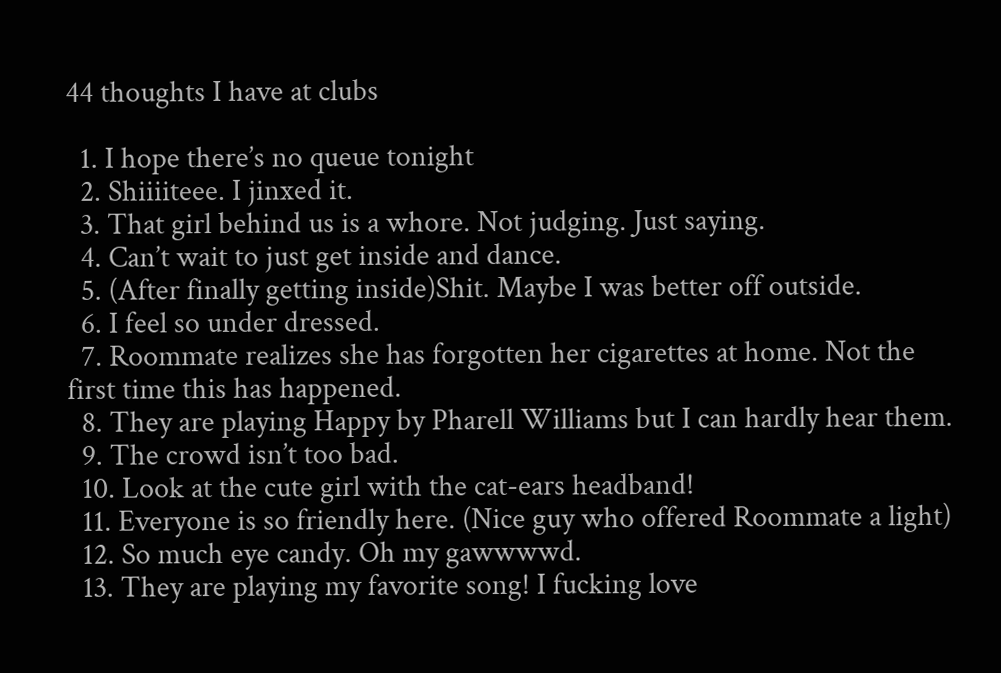44 thoughts I have at clubs

  1. I hope there’s no queue tonight
  2. Shiiiiteee. I jinxed it.
  3. That girl behind us is a whore. Not judging. Just saying.
  4. Can’t wait to just get inside and dance.
  5. (After finally getting inside)Shit. Maybe I was better off outside.
  6. I feel so under dressed.
  7. Roommate realizes she has forgotten her cigarettes at home. Not the first time this has happened.
  8. They are playing Happy by Pharell Williams but I can hardly hear them.
  9. The crowd isn’t too bad.
  10. Look at the cute girl with the cat-ears headband!
  11. Everyone is so friendly here. (Nice guy who offered Roommate a light)
  12. So much eye candy. Oh my gawwwwd.
  13. They are playing my favorite song! I fucking love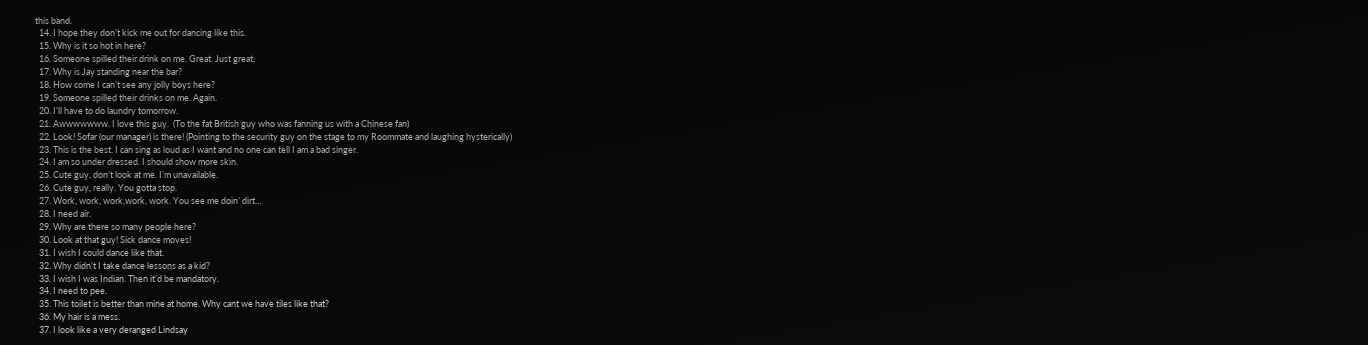this band.
  14. I hope they don’t kick me out for dancing like this.
  15. Why is it so hot in here?
  16. Someone spilled their drink on me. Great. Just great.
  17. Why is Jay standing near the bar?
  18. How come I can’t see any jolly boys here?
  19. Someone spilled their drinks on me. Again.
  20. I’ll have to do laundry tomorrow.
  21. Awwwwwww. I love this guy.  (To the fat British guy who was fanning us with a Chinese fan)
  22. Look! Sofar (our manager) is there! (Pointing to the security guy on the stage to my Roommate and laughing hysterically)
  23. This is the best. I can sing as loud as I want and no one can tell I am a bad singer.
  24. I am so under dressed. I should show more skin.
  25. Cute guy, don’t look at me. I’m unavailable.
  26. Cute guy, really. You gotta stop.
  27. Work, work, work,work, work. You see me doin’ dirt…
  28. I need air.
  29. Why are there so many people here?
  30. Look at that guy! Sick dance moves!
  31. I wish I could dance like that.
  32. Why didn’t I take dance lessons as a kid?
  33. I wish I was Indian. Then it’d be mandatory.
  34. I need to pee.
  35. This toilet is better than mine at home. Why cant we have tiles like that?
  36. My hair is a mess.
  37. I look like a very deranged Lindsay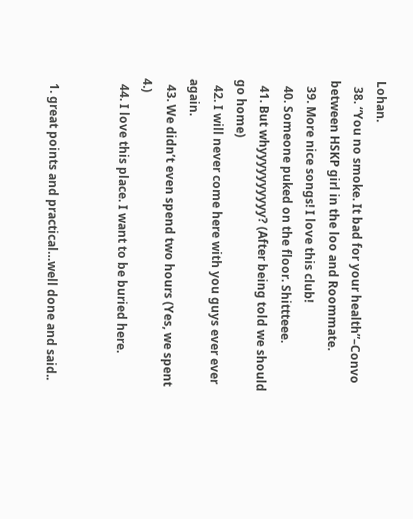Lohan.
  38. “You no smoke. It bad for your health”–Convo between HSKP girl in the loo and Roommate.
  39. More nice songs! I love this club!
  40. Someone puked on the floor. Shittteee.
  41. But whyyyyyyyyyy? (After being told we should go home)
  42. I will never come here with you guys ever ever again.
  43. We didn’t even spend two hours (Yes, we spent 4.)
  44. I love this place. I want to be buried here.


  1. great points and practical…well done and said..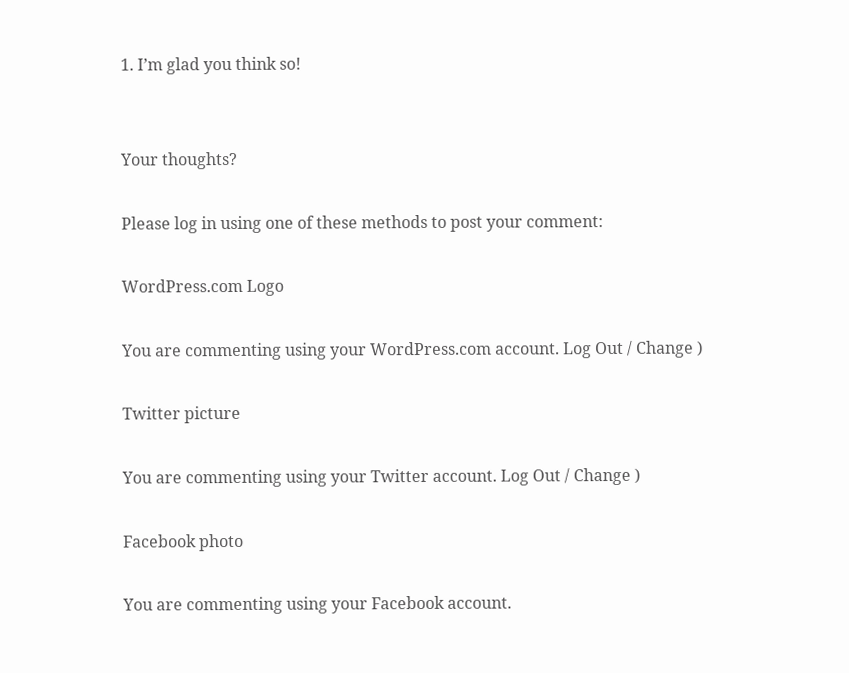1. I’m glad you think so!


Your thoughts?

Please log in using one of these methods to post your comment:

WordPress.com Logo

You are commenting using your WordPress.com account. Log Out / Change )

Twitter picture

You are commenting using your Twitter account. Log Out / Change )

Facebook photo

You are commenting using your Facebook account.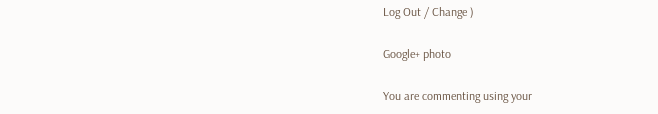Log Out / Change )

Google+ photo

You are commenting using your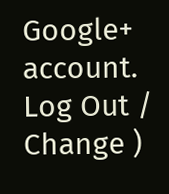Google+ account. Log Out / Change )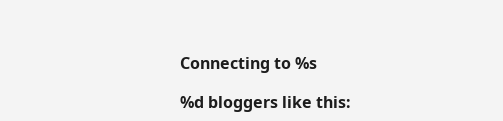Connecting to %s

%d bloggers like this: